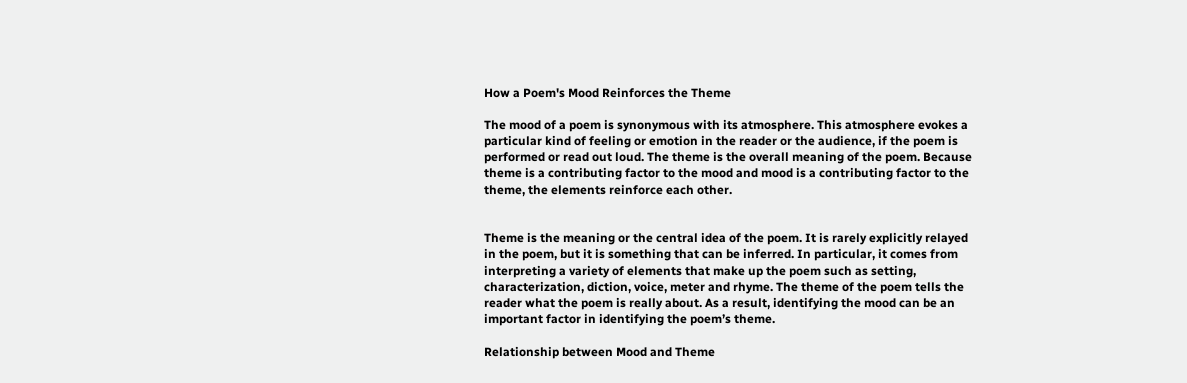How a Poem's Mood Reinforces the Theme

The mood of a poem is synonymous with its atmosphere. This atmosphere evokes a particular kind of feeling or emotion in the reader or the audience, if the poem is performed or read out loud. The theme is the overall meaning of the poem. Because theme is a contributing factor to the mood and mood is a contributing factor to the theme, the elements reinforce each other.


Theme is the meaning or the central idea of the poem. It is rarely explicitly relayed in the poem, but it is something that can be inferred. In particular, it comes from interpreting a variety of elements that make up the poem such as setting, characterization, diction, voice, meter and rhyme. The theme of the poem tells the reader what the poem is really about. As a result, identifying the mood can be an important factor in identifying the poem’s theme.

Relationship between Mood and Theme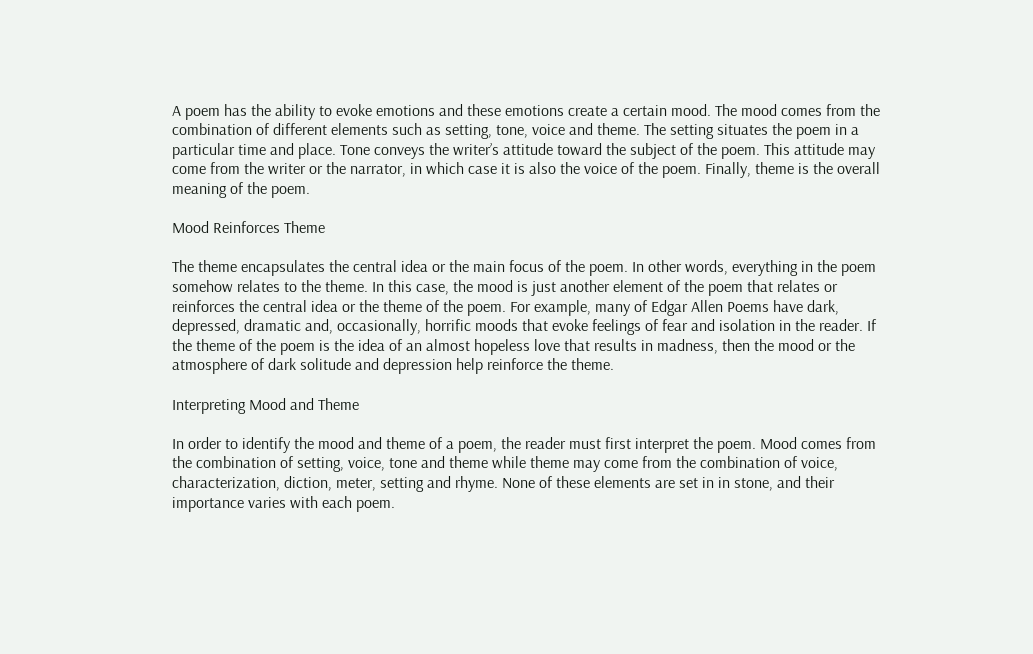A poem has the ability to evoke emotions and these emotions create a certain mood. The mood comes from the combination of different elements such as setting, tone, voice and theme. The setting situates the poem in a particular time and place. Tone conveys the writer’s attitude toward the subject of the poem. This attitude may come from the writer or the narrator, in which case it is also the voice of the poem. Finally, theme is the overall meaning of the poem.

Mood Reinforces Theme

The theme encapsulates the central idea or the main focus of the poem. In other words, everything in the poem somehow relates to the theme. In this case, the mood is just another element of the poem that relates or reinforces the central idea or the theme of the poem. For example, many of Edgar Allen Poems have dark, depressed, dramatic and, occasionally, horrific moods that evoke feelings of fear and isolation in the reader. If the theme of the poem is the idea of an almost hopeless love that results in madness, then the mood or the atmosphere of dark solitude and depression help reinforce the theme.

Interpreting Mood and Theme

In order to identify the mood and theme of a poem, the reader must first interpret the poem. Mood comes from the combination of setting, voice, tone and theme while theme may come from the combination of voice, characterization, diction, meter, setting and rhyme. None of these elements are set in in stone, and their importance varies with each poem.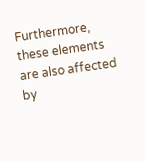Furthermore, these elements are also affected by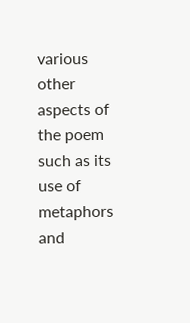various other aspects of the poem such as its use of metaphors and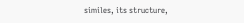similes, its structure,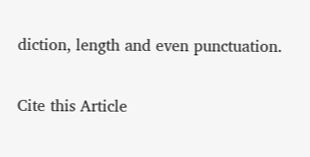diction, length and even punctuation.

Cite this Article